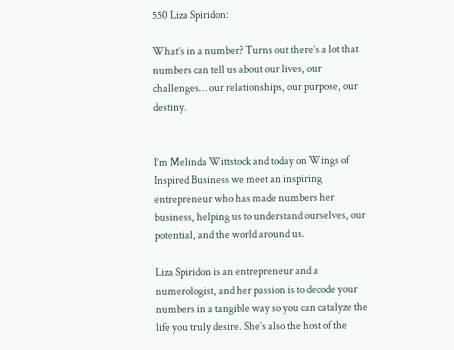550 Liza Spiridon:

What’s in a number? Turns out there’s a lot that numbers can tell us about our lives, our challenges… our relationships, our purpose, our destiny.


I’m Melinda Wittstock and today on Wings of Inspired Business we meet an inspiring entrepreneur who has made numbers her business, helping us to understand ourselves, our potential, and the world around us.

Liza Spiridon is an entrepreneur and a numerologist, and her passion is to decode your numbers in a tangible way so you can catalyze the life you truly desire. She’s also the host of the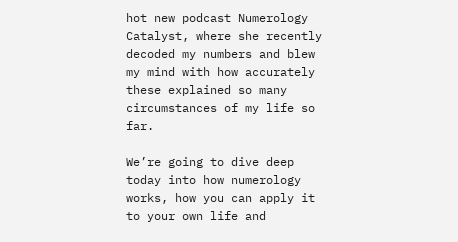hot new podcast Numerology Catalyst, where she recently decoded my numbers and blew my mind with how accurately these explained so many circumstances of my life so far.

We’re going to dive deep today into how numerology works, how you can apply it to your own life and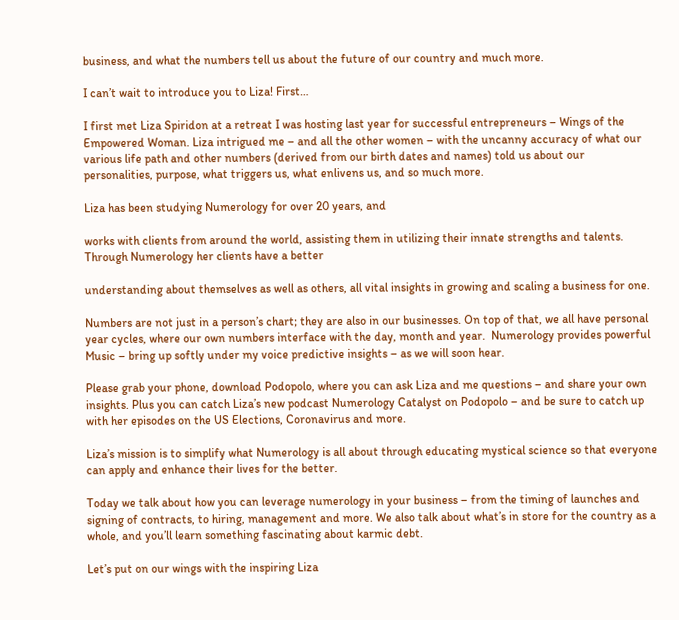business, and what the numbers tell us about the future of our country and much more.

I can’t wait to introduce you to Liza! First…

I first met Liza Spiridon at a retreat I was hosting last year for successful entrepreneurs – Wings of the Empowered Woman. Liza intrigued me – and all the other women – with the uncanny accuracy of what our various life path and other numbers (derived from our birth dates and names) told us about our personalities, purpose, what triggers us, what enlivens us, and so much more.

Liza has been studying Numerology for over 20 years, and

works with clients from around the world, assisting them in utilizing their innate strengths and talents. Through Numerology her clients have a better

understanding about themselves as well as others, all vital insights in growing and scaling a business for one.

Numbers are not just in a person’s chart; they are also in our businesses. On top of that, we all have personal year cycles, where our own numbers interface with the day, month and year.  Numerology provides powerful Music – bring up softly under my voice predictive insights – as we will soon hear.

Please grab your phone, download Podopolo, where you can ask Liza and me questions – and share your own insights. Plus you can catch Liza’s new podcast Numerology Catalyst on Podopolo – and be sure to catch up with her episodes on the US Elections, Coronavirus and more.

Liza’s mission is to simplify what Numerology is all about through educating mystical science so that everyone can apply and enhance their lives for the better.

Today we talk about how you can leverage numerology in your business – from the timing of launches and signing of contracts, to hiring, management and more. We also talk about what’s in store for the country as a whole, and you’ll learn something fascinating about karmic debt.

Let’s put on our wings with the inspiring Liza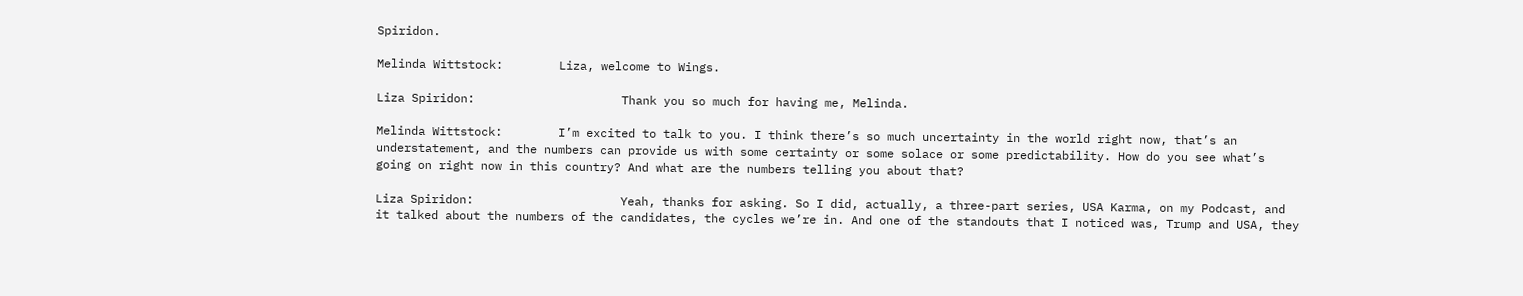Spiridon.

Melinda Wittstock:        Liza, welcome to Wings.

Liza Spiridon:                     Thank you so much for having me, Melinda.

Melinda Wittstock:        I’m excited to talk to you. I think there’s so much uncertainty in the world right now, that’s an understatement, and the numbers can provide us with some certainty or some solace or some predictability. How do you see what’s going on right now in this country? And what are the numbers telling you about that?

Liza Spiridon:                     Yeah, thanks for asking. So I did, actually, a three-part series, USA Karma, on my Podcast, and it talked about the numbers of the candidates, the cycles we’re in. And one of the standouts that I noticed was, Trump and USA, they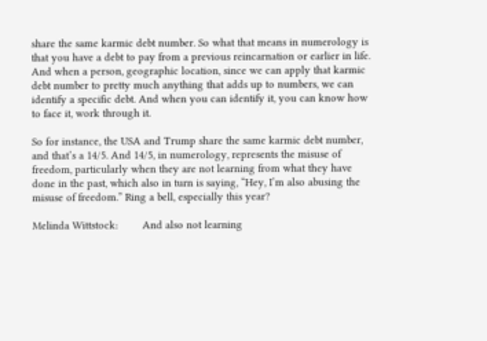share the same karmic debt number. So what that means in numerology is that you have a debt to pay from a previous reincarnation or earlier in life. And when a person, geographic location, since we can apply that karmic debt number to pretty much anything that adds up to numbers, we can identify a specific debt. And when you can identify it, you can know how to face it, work through it.

So for instance, the USA and Trump share the same karmic debt number, and that’s a 14/5. And 14/5, in numerology, represents the misuse of freedom, particularly when they are not learning from what they have done in the past, which also in turn is saying, “Hey, I’m also abusing the misuse of freedom.” Ring a bell, especially this year?

Melinda Wittstock:        And also not learning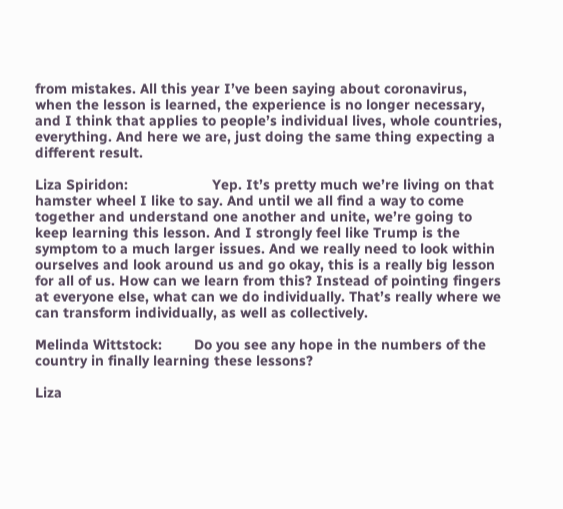from mistakes. All this year I’ve been saying about coronavirus, when the lesson is learned, the experience is no longer necessary, and I think that applies to people’s individual lives, whole countries, everything. And here we are, just doing the same thing expecting a different result.

Liza Spiridon:                     Yep. It’s pretty much we’re living on that hamster wheel I like to say. And until we all find a way to come together and understand one another and unite, we’re going to keep learning this lesson. And I strongly feel like Trump is the symptom to a much larger issues. And we really need to look within ourselves and look around us and go okay, this is a really big lesson for all of us. How can we learn from this? Instead of pointing fingers at everyone else, what can we do individually. That’s really where we can transform individually, as well as collectively.

Melinda Wittstock:        Do you see any hope in the numbers of the country in finally learning these lessons?

Liza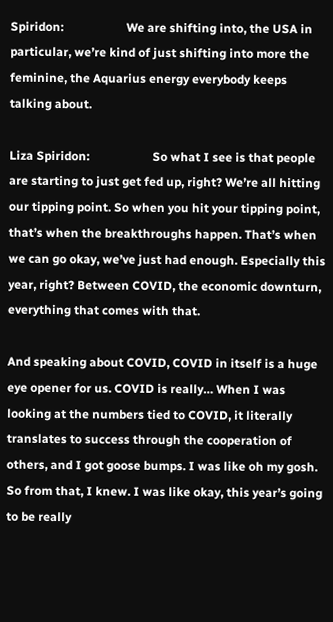Spiridon:                     We are shifting into, the USA in particular, we’re kind of just shifting into more the feminine, the Aquarius energy everybody keeps talking about.

Liza Spiridon:                     So what I see is that people are starting to just get fed up, right? We’re all hitting our tipping point. So when you hit your tipping point, that’s when the breakthroughs happen. That’s when we can go okay, we’ve just had enough. Especially this year, right? Between COVID, the economic downturn, everything that comes with that.

And speaking about COVID, COVID in itself is a huge eye opener for us. COVID is really… When I was looking at the numbers tied to COVID, it literally translates to success through the cooperation of others, and I got goose bumps. I was like oh my gosh. So from that, I knew. I was like okay, this year’s going to be really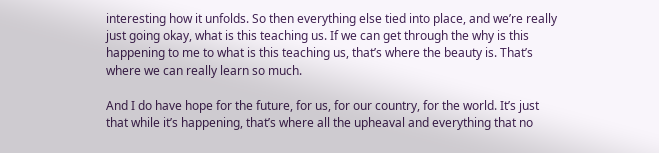interesting how it unfolds. So then everything else tied into place, and we’re really just going okay, what is this teaching us. If we can get through the why is this happening to me to what is this teaching us, that’s where the beauty is. That’s where we can really learn so much.

And I do have hope for the future, for us, for our country, for the world. It’s just that while it’s happening, that’s where all the upheaval and everything that no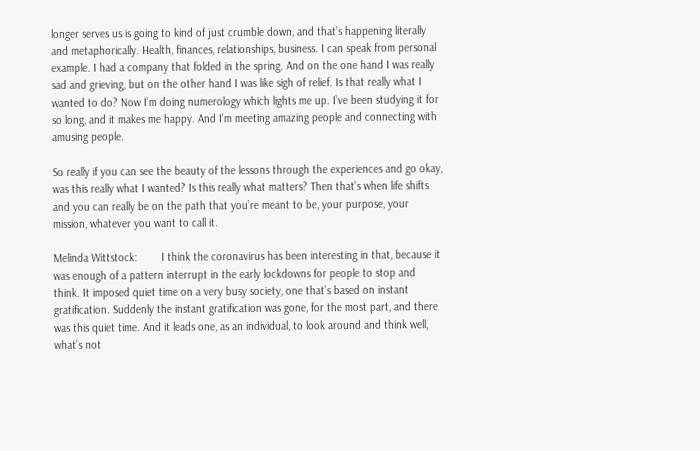longer serves us is going to kind of just crumble down, and that’s happening literally and metaphorically. Health, finances, relationships, business. I can speak from personal example. I had a company that folded in the spring. And on the one hand I was really sad and grieving, but on the other hand I was like sigh of relief. Is that really what I wanted to do? Now I’m doing numerology which lights me up. I’ve been studying it for so long, and it makes me happy. And I’m meeting amazing people and connecting with amusing people.

So really if you can see the beauty of the lessons through the experiences and go okay, was this really what I wanted? Is this really what matters? Then that’s when life shifts and you can really be on the path that you’re meant to be, your purpose, your mission, whatever you want to call it.

Melinda Wittstock:        I think the coronavirus has been interesting in that, because it was enough of a pattern interrupt in the early lockdowns for people to stop and think. It imposed quiet time on a very busy society, one that’s based on instant gratification. Suddenly the instant gratification was gone, for the most part, and there was this quiet time. And it leads one, as an individual, to look around and think well, what’s not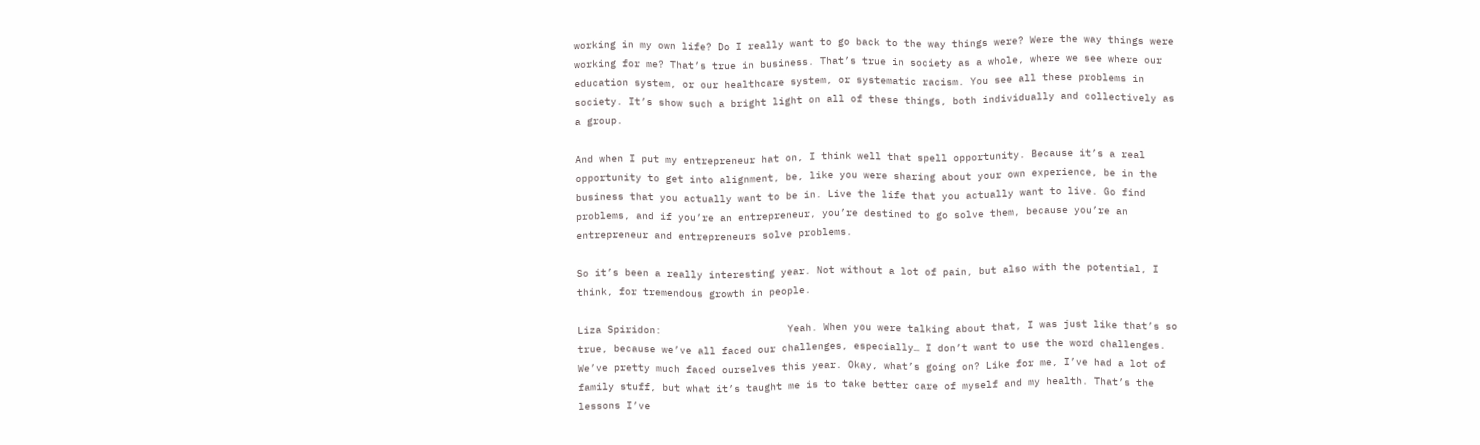working in my own life? Do I really want to go back to the way things were? Were the way things were working for me? That’s true in business. That’s true in society as a whole, where we see where our education system, or our healthcare system, or systematic racism. You see all these problems in society. It’s show such a bright light on all of these things, both individually and collectively as a group.

And when I put my entrepreneur hat on, I think well that spell opportunity. Because it’s a real opportunity to get into alignment, be, like you were sharing about your own experience, be in the business that you actually want to be in. Live the life that you actually want to live. Go find problems, and if you’re an entrepreneur, you’re destined to go solve them, because you’re an entrepreneur and entrepreneurs solve problems.

So it’s been a really interesting year. Not without a lot of pain, but also with the potential, I think, for tremendous growth in people.

Liza Spiridon:                     Yeah. When you were talking about that, I was just like that’s so true, because we’ve all faced our challenges, especially… I don’t want to use the word challenges. We’ve pretty much faced ourselves this year. Okay, what’s going on? Like for me, I’ve had a lot of family stuff, but what it’s taught me is to take better care of myself and my health. That’s the lessons I’ve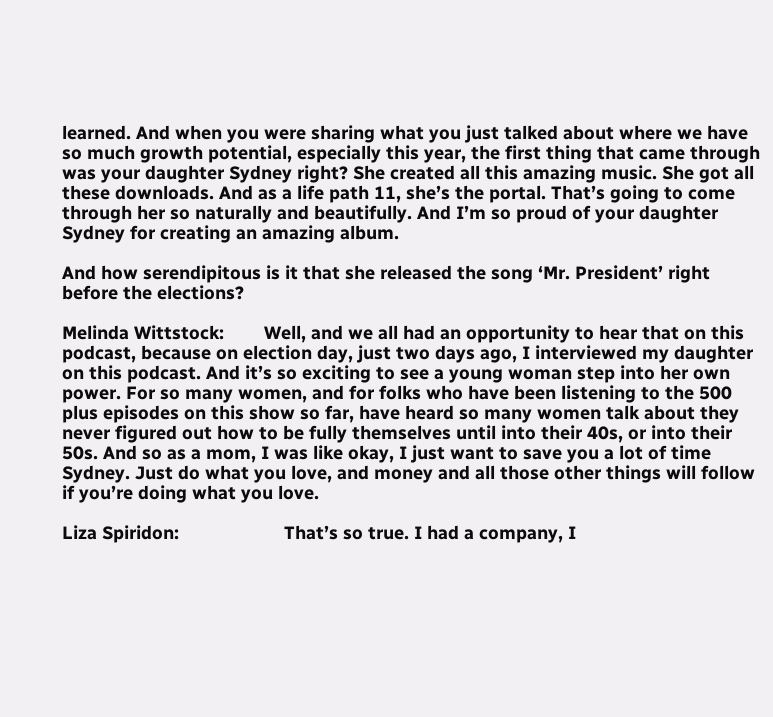learned. And when you were sharing what you just talked about where we have so much growth potential, especially this year, the first thing that came through was your daughter Sydney right? She created all this amazing music. She got all these downloads. And as a life path 11, she’s the portal. That’s going to come through her so naturally and beautifully. And I’m so proud of your daughter Sydney for creating an amazing album.

And how serendipitous is it that she released the song ‘Mr. President’ right before the elections?

Melinda Wittstock:        Well, and we all had an opportunity to hear that on this podcast, because on election day, just two days ago, I interviewed my daughter on this podcast. And it’s so exciting to see a young woman step into her own power. For so many women, and for folks who have been listening to the 500 plus episodes on this show so far, have heard so many women talk about they never figured out how to be fully themselves until into their 40s, or into their 50s. And so as a mom, I was like okay, I just want to save you a lot of time Sydney. Just do what you love, and money and all those other things will follow if you’re doing what you love.

Liza Spiridon:                     That’s so true. I had a company, I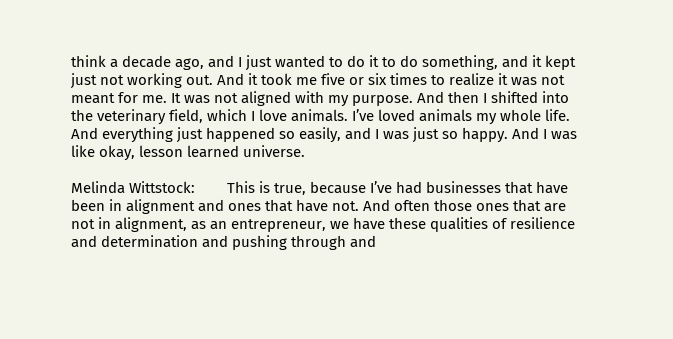think a decade ago, and I just wanted to do it to do something, and it kept just not working out. And it took me five or six times to realize it was not meant for me. It was not aligned with my purpose. And then I shifted into the veterinary field, which I love animals. I’ve loved animals my whole life. And everything just happened so easily, and I was just so happy. And I was like okay, lesson learned universe.

Melinda Wittstock:        This is true, because I’ve had businesses that have been in alignment and ones that have not. And often those ones that are not in alignment, as an entrepreneur, we have these qualities of resilience and determination and pushing through and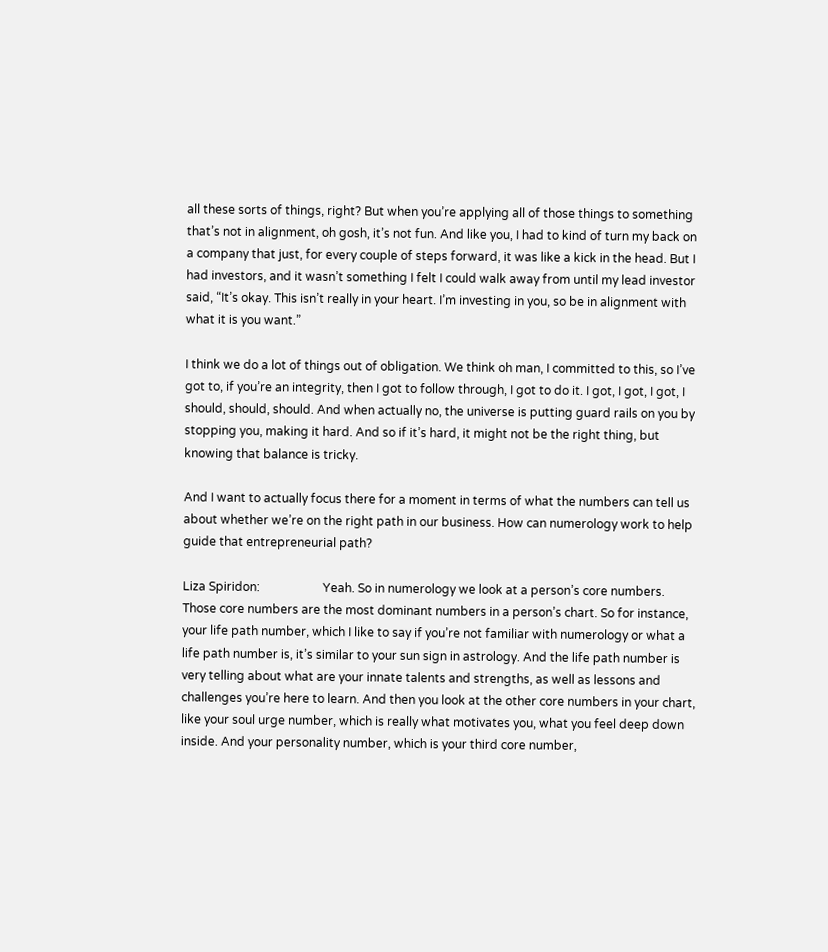all these sorts of things, right? But when you’re applying all of those things to something that’s not in alignment, oh gosh, it’s not fun. And like you, I had to kind of turn my back on a company that just, for every couple of steps forward, it was like a kick in the head. But I had investors, and it wasn’t something I felt I could walk away from until my lead investor said, “It’s okay. This isn’t really in your heart. I’m investing in you, so be in alignment with what it is you want.”

I think we do a lot of things out of obligation. We think oh man, I committed to this, so I’ve got to, if you’re an integrity, then I got to follow through, I got to do it. I got, I got, I got, I should, should, should. And when actually no, the universe is putting guard rails on you by stopping you, making it hard. And so if it’s hard, it might not be the right thing, but knowing that balance is tricky.

And I want to actually focus there for a moment in terms of what the numbers can tell us about whether we’re on the right path in our business. How can numerology work to help guide that entrepreneurial path?

Liza Spiridon:                     Yeah. So in numerology we look at a person’s core numbers. Those core numbers are the most dominant numbers in a person’s chart. So for instance, your life path number, which I like to say if you’re not familiar with numerology or what a life path number is, it’s similar to your sun sign in astrology. And the life path number is very telling about what are your innate talents and strengths, as well as lessons and challenges you’re here to learn. And then you look at the other core numbers in your chart, like your soul urge number, which is really what motivates you, what you feel deep down inside. And your personality number, which is your third core number,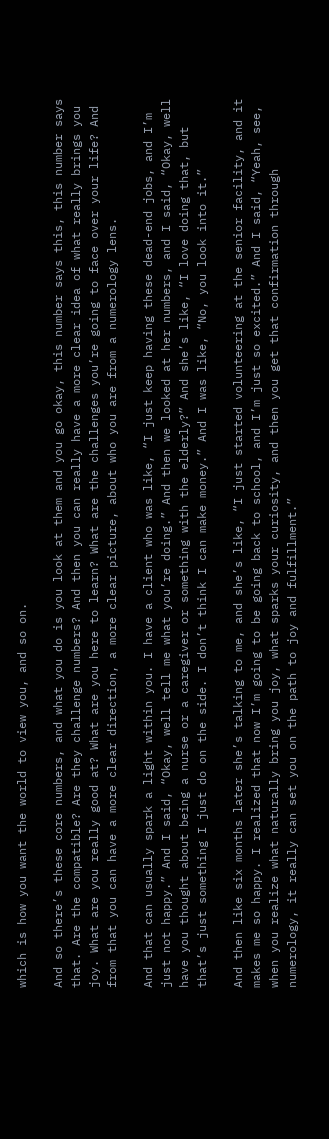which is how you want the world to view you, and so on.

And so there’s these core numbers, and what you do is you look at them and you go okay, this number says this, this number says that. Are the compatible? Are they challenge numbers? And then you can really have a more clear idea of what really brings you joy. What are you really good at? What are you here to learn? What are the challenges you’re going to face over your life? And from that you can have a more clear direction, a more clear picture, about who you are from a numerology lens.

And that can usually spark a light within you. I have a client who was like, “I just keep having these dead-end jobs, and I’m just not happy.” And I said, “Okay, well tell me what you’re doing.” And then we looked at her numbers, and I said, “Okay, well have you thought about being a nurse or a caregiver or something with the elderly?” And she’s like, “I love doing that, but that’s just something I just do on the side. I don’t think I can make money.” And I was like, “No, you look into it.”

And then like six months later she’s talking to me, and she’s like, “I just started volunteering at the senior facility, and it makes me so happy. I realized that now I’m going to be going back to school, and I’m just so excited.” And I said, “Yeah, see, when you realize what naturally bring you joy, what sparks your curiosity, and then you get that confirmation through numerology, it really can set you on the path to joy and fulfillment.”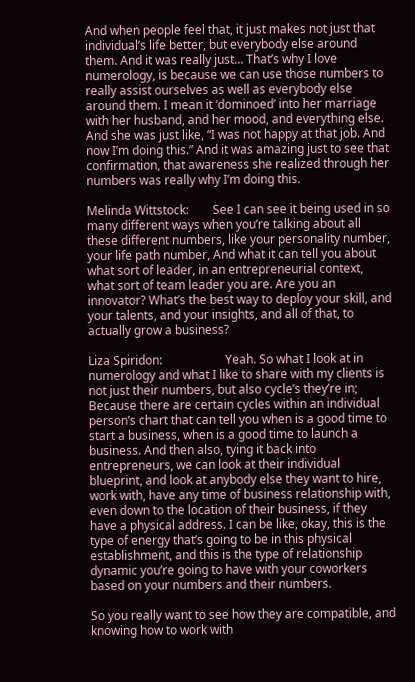And when people feel that, it just makes not just that individual’s life better, but everybody else around them. And it was really just… That’s why I love numerology, is because we can use those numbers to really assist ourselves as well as everybody else around them. I mean it ‘dominoed’ into her marriage with her husband, and her mood, and everything else. And she was just like, “I was not happy at that job. And now I’m doing this.” And it was amazing just to see that confirmation, that awareness she realized through her numbers was really why I’m doing this.

Melinda Wittstock:        See I can see it being used in so many different ways when you’re talking about all these different numbers, like your personality number, your life path number, And what it can tell you about what sort of leader, in an entrepreneurial context, what sort of team leader you are. Are you an innovator? What’s the best way to deploy your skill, and your talents, and your insights, and all of that, to actually grow a business?

Liza Spiridon:                     Yeah. So what I look at in numerology and what I like to share with my clients is not just their numbers, but also cycle’s they’re in; Because there are certain cycles within an individual person’s chart that can tell you when is a good time to start a business, when is a good time to launch a business. And then also, tying it back into entrepreneurs, we can look at their individual blueprint, and look at anybody else they want to hire, work with, have any time of business relationship with, even down to the location of their business, if they have a physical address. I can be like, okay, this is the type of energy that’s going to be in this physical establishment, and this is the type of relationship dynamic you’re going to have with your coworkers based on your numbers and their numbers.

So you really want to see how they are compatible, and knowing how to work with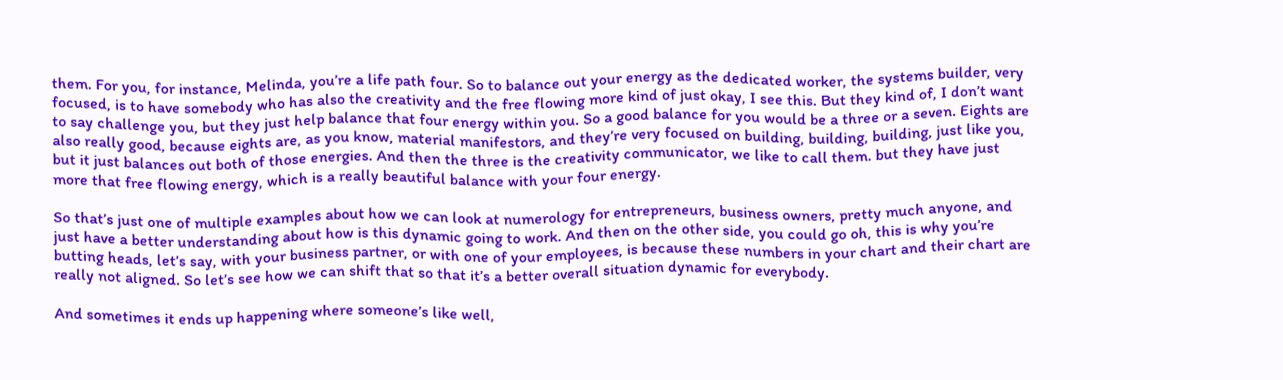them. For you, for instance, Melinda, you’re a life path four. So to balance out your energy as the dedicated worker, the systems builder, very focused, is to have somebody who has also the creativity and the free flowing more kind of just okay, I see this. But they kind of, I don’t want to say challenge you, but they just help balance that four energy within you. So a good balance for you would be a three or a seven. Eights are also really good, because eights are, as you know, material manifestors, and they’re very focused on building, building, building, just like you, but it just balances out both of those energies. And then the three is the creativity communicator, we like to call them. but they have just more that free flowing energy, which is a really beautiful balance with your four energy.

So that’s just one of multiple examples about how we can look at numerology for entrepreneurs, business owners, pretty much anyone, and just have a better understanding about how is this dynamic going to work. And then on the other side, you could go oh, this is why you’re butting heads, let’s say, with your business partner, or with one of your employees, is because these numbers in your chart and their chart are really not aligned. So let’s see how we can shift that so that it’s a better overall situation dynamic for everybody.

And sometimes it ends up happening where someone’s like well,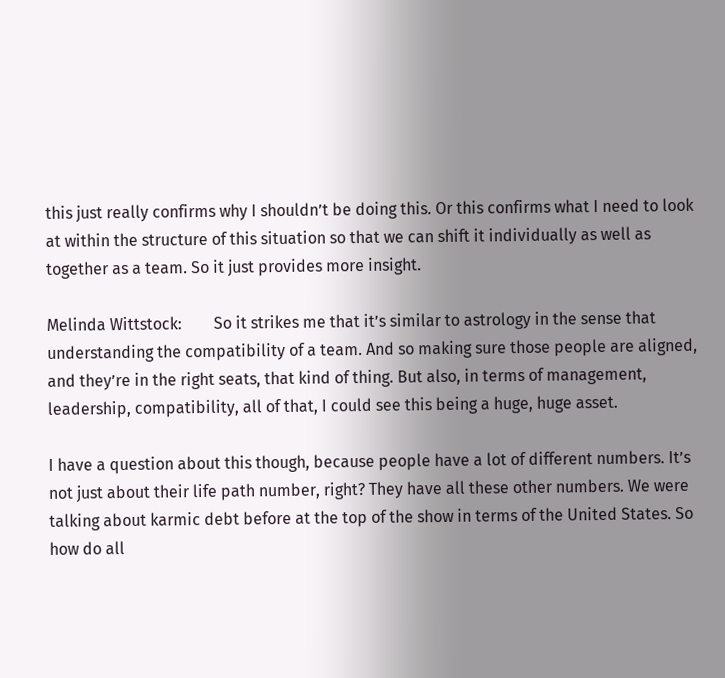this just really confirms why I shouldn’t be doing this. Or this confirms what I need to look at within the structure of this situation so that we can shift it individually as well as together as a team. So it just provides more insight.

Melinda Wittstock:        So it strikes me that it’s similar to astrology in the sense that understanding the compatibility of a team. And so making sure those people are aligned, and they’re in the right seats, that kind of thing. But also, in terms of management, leadership, compatibility, all of that, I could see this being a huge, huge asset.

I have a question about this though, because people have a lot of different numbers. It’s not just about their life path number, right? They have all these other numbers. We were talking about karmic debt before at the top of the show in terms of the United States. So how do all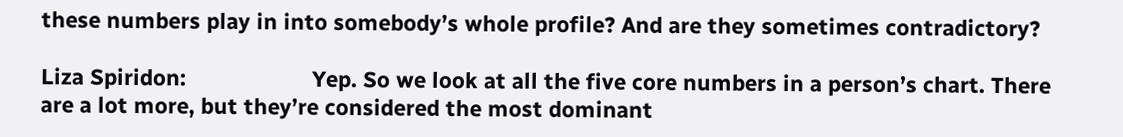these numbers play in into somebody’s whole profile? And are they sometimes contradictory?

Liza Spiridon:                     Yep. So we look at all the five core numbers in a person’s chart. There are a lot more, but they’re considered the most dominant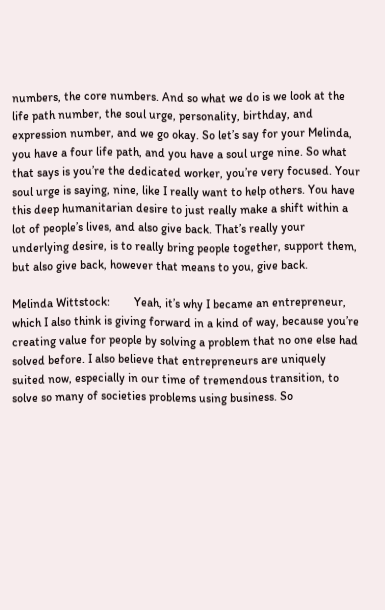numbers, the core numbers. And so what we do is we look at the life path number, the soul urge, personality, birthday, and expression number, and we go okay. So let’s say for your Melinda, you have a four life path, and you have a soul urge nine. So what that says is you’re the dedicated worker, you’re very focused. Your soul urge is saying, nine, like I really want to help others. You have this deep humanitarian desire to just really make a shift within a lot of people’s lives, and also give back. That’s really your underlying desire, is to really bring people together, support them, but also give back, however that means to you, give back.

Melinda Wittstock:        Yeah, it’s why I became an entrepreneur, which I also think is giving forward in a kind of way, because you’re creating value for people by solving a problem that no one else had solved before. I also believe that entrepreneurs are uniquely suited now, especially in our time of tremendous transition, to solve so many of societies problems using business. So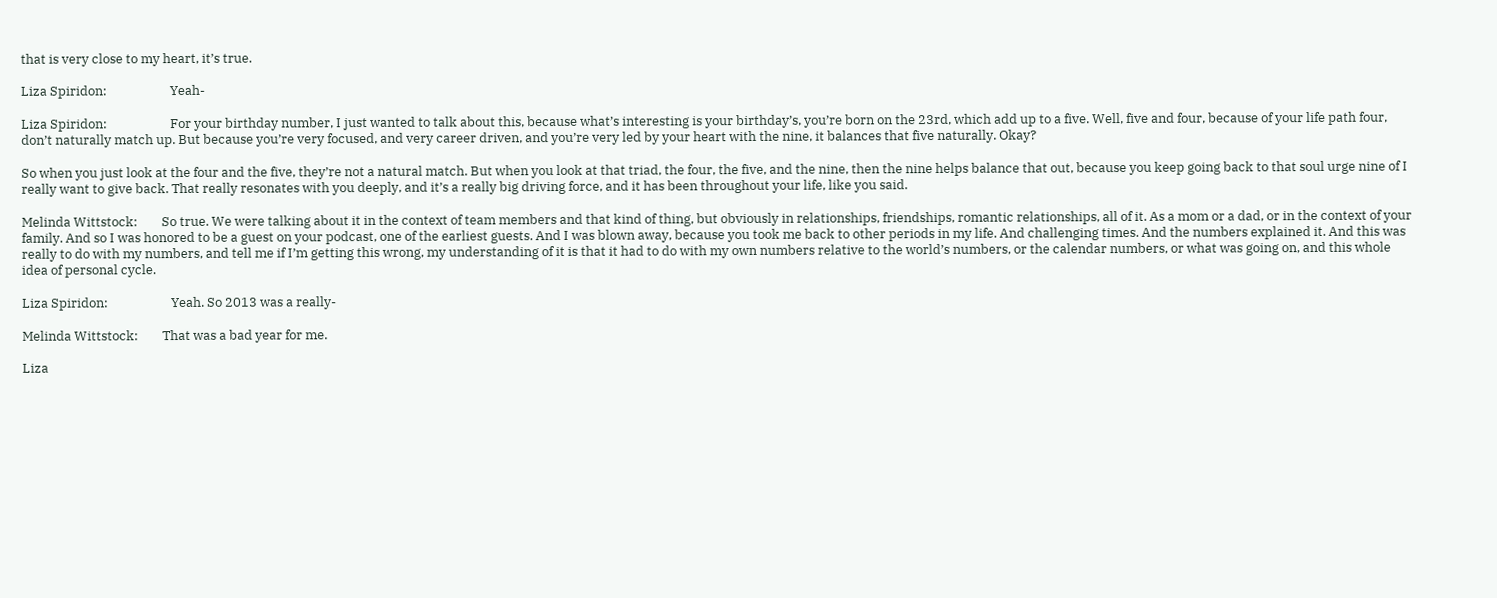that is very close to my heart, it’s true.

Liza Spiridon:                     Yeah-

Liza Spiridon:                     For your birthday number, I just wanted to talk about this, because what’s interesting is your birthday’s, you’re born on the 23rd, which add up to a five. Well, five and four, because of your life path four, don’t naturally match up. But because you’re very focused, and very career driven, and you’re very led by your heart with the nine, it balances that five naturally. Okay?

So when you just look at the four and the five, they’re not a natural match. But when you look at that triad, the four, the five, and the nine, then the nine helps balance that out, because you keep going back to that soul urge nine of I really want to give back. That really resonates with you deeply, and it’s a really big driving force, and it has been throughout your life, like you said.

Melinda Wittstock:        So true. We were talking about it in the context of team members and that kind of thing, but obviously in relationships, friendships, romantic relationships, all of it. As a mom or a dad, or in the context of your family. And so I was honored to be a guest on your podcast, one of the earliest guests. And I was blown away, because you took me back to other periods in my life. And challenging times. And the numbers explained it. And this was really to do with my numbers, and tell me if I’m getting this wrong, my understanding of it is that it had to do with my own numbers relative to the world’s numbers, or the calendar numbers, or what was going on, and this whole idea of personal cycle.

Liza Spiridon:                     Yeah. So 2013 was a really-

Melinda Wittstock:        That was a bad year for me.

Liza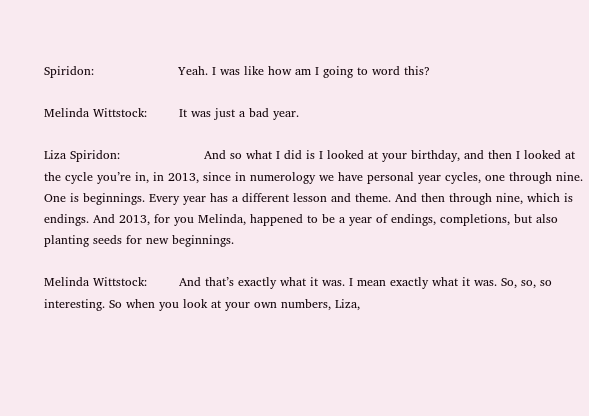Spiridon:                     Yeah. I was like how am I going to word this?

Melinda Wittstock:        It was just a bad year.

Liza Spiridon:                     And so what I did is I looked at your birthday, and then I looked at the cycle you’re in, in 2013, since in numerology we have personal year cycles, one through nine. One is beginnings. Every year has a different lesson and theme. And then through nine, which is endings. And 2013, for you Melinda, happened to be a year of endings, completions, but also planting seeds for new beginnings.

Melinda Wittstock:        And that’s exactly what it was. I mean exactly what it was. So, so, so interesting. So when you look at your own numbers, Liza,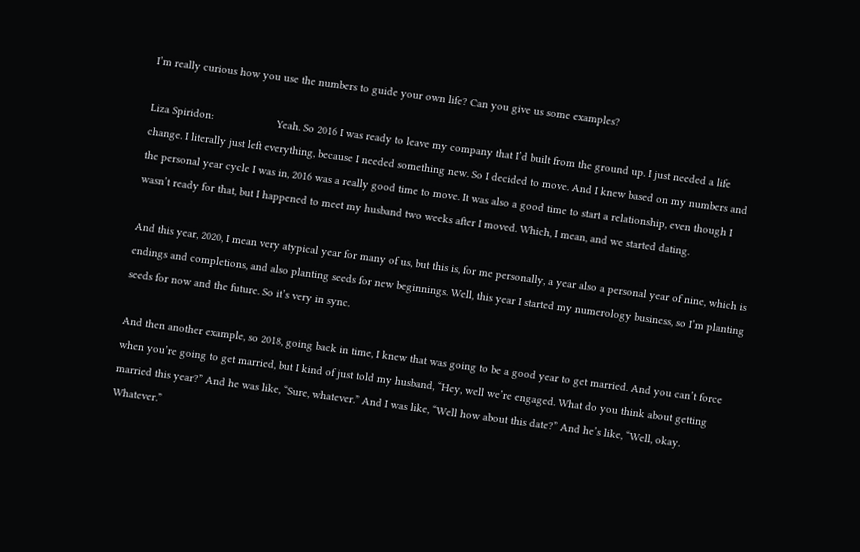I’m really curious how you use the numbers to guide your own life? Can you give us some examples?

Liza Spiridon:                     Yeah. So 2016 I was ready to leave my company that I’d built from the ground up. I just needed a life change. I literally just left everything, because I needed something new. So I decided to move. And I knew based on my numbers and the personal year cycle I was in, 2016 was a really good time to move. It was also a good time to start a relationship, even though I wasn’t ready for that, but I happened to meet my husband two weeks after I moved. Which, I mean, and we started dating.

And this year, 2020, I mean very atypical year for many of us, but this is, for me personally, a year also a personal year of nine, which is endings and completions, and also planting seeds for new beginnings. Well, this year I started my numerology business, so I’m planting seeds for now and the future. So it’s very in sync.

And then another example, so 2018, going back in time, I knew that was going to be a good year to get married. And you can’t force when you’re going to get married, but I kind of just told my husband, “Hey, well we’re engaged. What do you think about getting married this year?” And he was like, “Sure, whatever.” And I was like, “Well how about this date?” And he’s like, “Well, okay. Whatever.”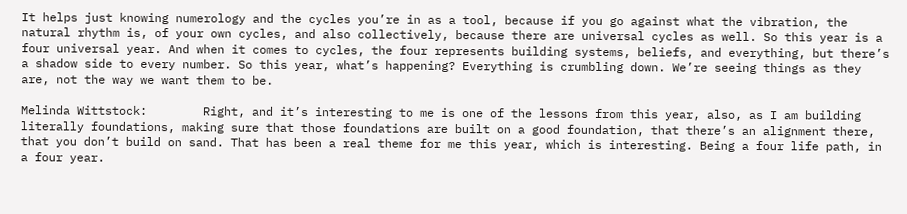It helps just knowing numerology and the cycles you’re in as a tool, because if you go against what the vibration, the natural rhythm is, of your own cycles, and also collectively, because there are universal cycles as well. So this year is a four universal year. And when it comes to cycles, the four represents building systems, beliefs, and everything, but there’s a shadow side to every number. So this year, what’s happening? Everything is crumbling down. We’re seeing things as they are, not the way we want them to be.

Melinda Wittstock:        Right, and it’s interesting to me is one of the lessons from this year, also, as I am building literally foundations, making sure that those foundations are built on a good foundation, that there’s an alignment there, that you don’t build on sand. That has been a real theme for me this year, which is interesting. Being a four life path, in a four year.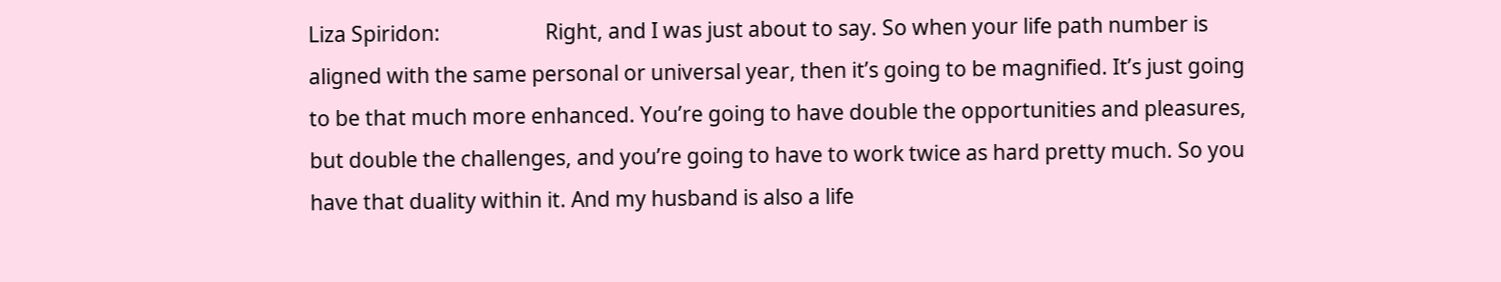Liza Spiridon:                     Right, and I was just about to say. So when your life path number is aligned with the same personal or universal year, then it’s going to be magnified. It’s just going to be that much more enhanced. You’re going to have double the opportunities and pleasures, but double the challenges, and you’re going to have to work twice as hard pretty much. So you have that duality within it. And my husband is also a life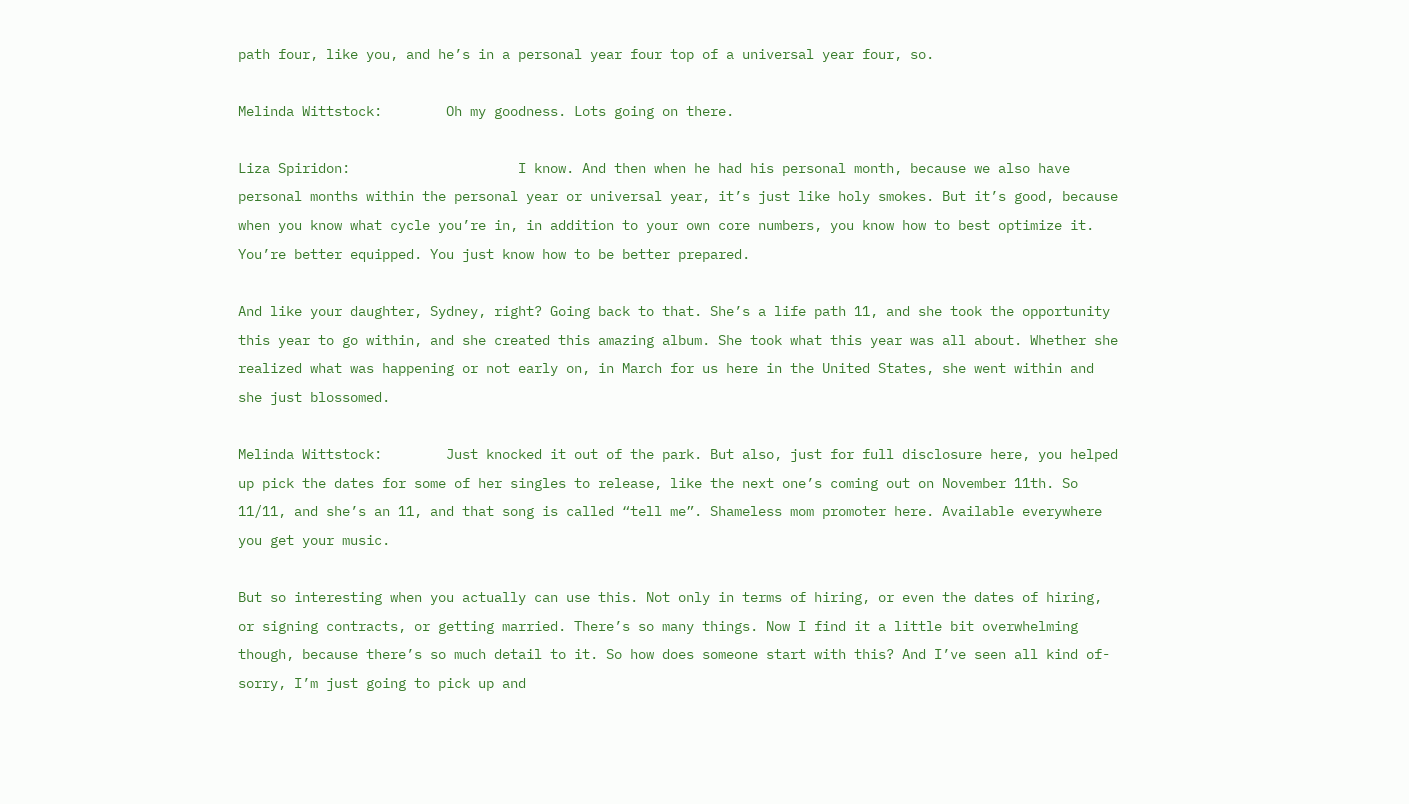path four, like you, and he’s in a personal year four top of a universal year four, so.

Melinda Wittstock:        Oh my goodness. Lots going on there.

Liza Spiridon:                     I know. And then when he had his personal month, because we also have personal months within the personal year or universal year, it’s just like holy smokes. But it’s good, because when you know what cycle you’re in, in addition to your own core numbers, you know how to best optimize it. You’re better equipped. You just know how to be better prepared.

And like your daughter, Sydney, right? Going back to that. She’s a life path 11, and she took the opportunity this year to go within, and she created this amazing album. She took what this year was all about. Whether she realized what was happening or not early on, in March for us here in the United States, she went within and she just blossomed.

Melinda Wittstock:        Just knocked it out of the park. But also, just for full disclosure here, you helped up pick the dates for some of her singles to release, like the next one’s coming out on November 11th. So 11/11, and she’s an 11, and that song is called “tell me”. Shameless mom promoter here. Available everywhere you get your music.

But so interesting when you actually can use this. Not only in terms of hiring, or even the dates of hiring, or signing contracts, or getting married. There’s so many things. Now I find it a little bit overwhelming though, because there’s so much detail to it. So how does someone start with this? And I’ve seen all kind of- sorry, I’m just going to pick up and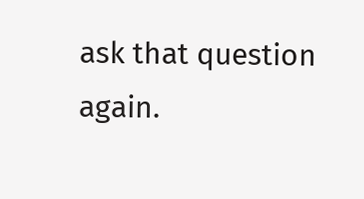ask that question again.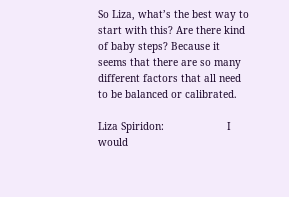So Liza, what’s the best way to start with this? Are there kind of baby steps? Because it seems that there are so many different factors that all need to be balanced or calibrated.

Liza Spiridon:                     I would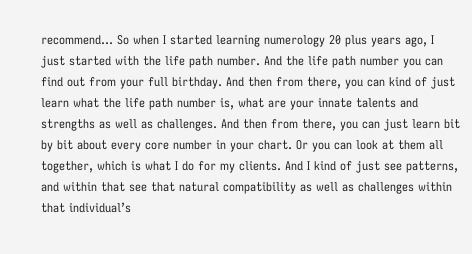recommend… So when I started learning numerology 20 plus years ago, I just started with the life path number. And the life path number you can find out from your full birthday. And then from there, you can kind of just learn what the life path number is, what are your innate talents and strengths as well as challenges. And then from there, you can just learn bit by bit about every core number in your chart. Or you can look at them all together, which is what I do for my clients. And I kind of just see patterns, and within that see that natural compatibility as well as challenges within that individual’s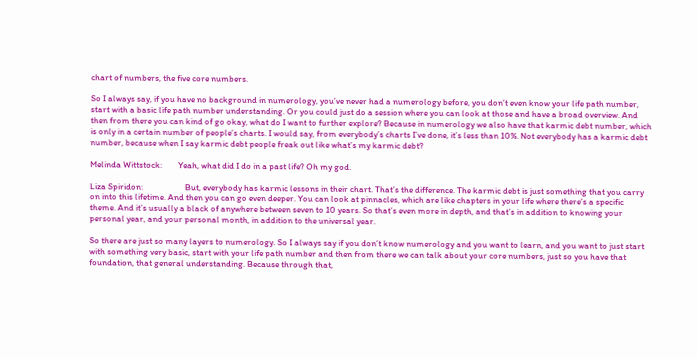chart of numbers, the five core numbers.

So I always say, if you have no background in numerology, you’ve never had a numerology before, you don’t even know your life path number, start with a basic life path number understanding. Or you could just do a session where you can look at those and have a broad overview. And then from there you can kind of go okay, what do I want to further explore? Because in numerology we also have that karmic debt number, which is only in a certain number of people’s charts. I would say, from everybody’s charts I’ve done, it’s less than 10%. Not everybody has a karmic debt number, because when I say karmic debt people freak out like what’s my karmic debt?

Melinda Wittstock:        Yeah, what did I do in a past life? Oh my god.

Liza Spiridon:                     But, everybody has karmic lessons in their chart. That’s the difference. The karmic debt is just something that you carry on into this lifetime. And then you can go even deeper. You can look at pinnacles, which are like chapters in your life where there’s a specific theme. And it’s usually a black of anywhere between seven to 10 years. So that’s even more in depth, and that’s in addition to knowing your personal year, and your personal month, in addition to the universal year.

So there are just so many layers to numerology. So I always say if you don’t know numerology and you want to learn, and you want to just start with something very basic, start with your life path number and then from there we can talk about your core numbers, just so you have that foundation, that general understanding. Because through that,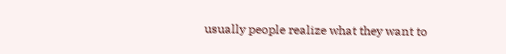usually people realize what they want to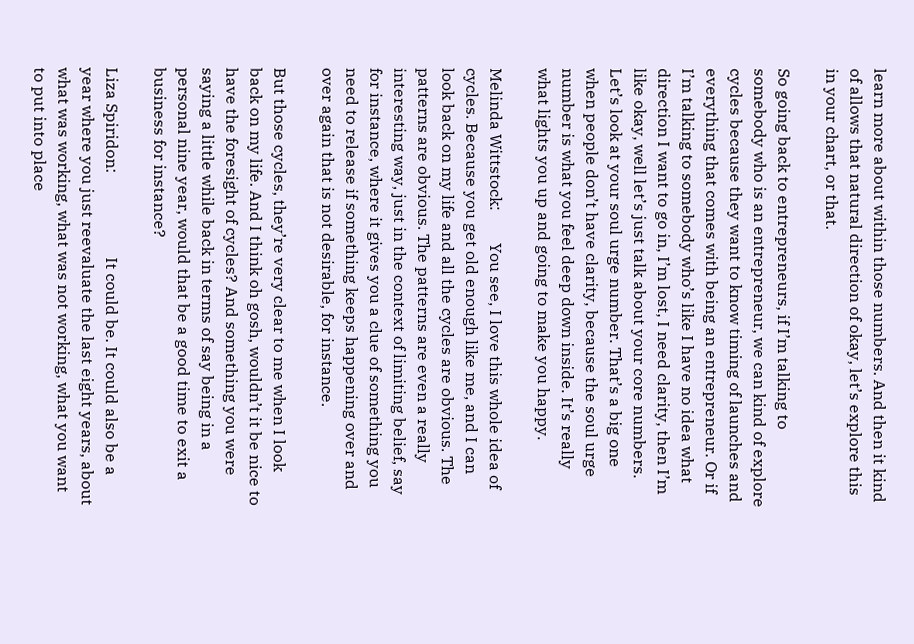learn more about within those numbers. And then it kind of allows that natural direction of okay, let’s explore this in your chart, or that.

So going back to entrepreneurs, if I’m talking to somebody who is an entrepreneur, we can kind of explore cycles because they want to know timing of launches and everything that comes with being an entrepreneur. Or if I’m talking to somebody who’s like I have no idea what direction I want to go in, I’m lost, I need clarity, then I’m like okay, well let’s just talk about your core numbers. Let’s look at your soul urge number. That’s a big one when people don’t have clarity, because the soul urge number is what you feel deep down inside. It’s really what lights you up and going to make you happy.

Melinda Wittstock:        You see, I love this whole idea of cycles. Because you get old enough like me, and I can look back on my life and all the cycles are obvious. The patterns are obvious. The patterns are even a really interesting way, just in the context of limiting belief, say for instance, where it gives you a clue of something you need to release if something keeps happening over and over again that is not desirable, for instance.

But those cycles, they’re very clear to me when I look back on my life. And I think oh gosh, wouldn’t it be nice to have the foresight of cycles? And something you were saying a little while back in terms of say being in a personal nine year, would that be a good time to exit a business for instance?

Liza Spiridon:                     It could be. It could also be a year where you just reevaluate the last eight years, about what was working, what was not working, what you want to put into place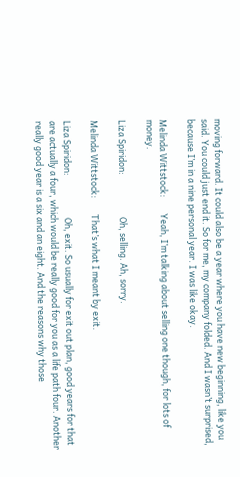moving forward. It could also be a year where you have new beginning, like you said. You could just end it. So for me, my company folded. And I wasn’t surprised, because I’m in a nine personal year. I was like okay.

Melinda Wittstock:        Yeah, I’m talking about selling one though, for lots of money.

Liza Spiridon:                     Oh, selling. Ah, sorry.

Melinda Wittstock:        That’s what I meant by exit.

Liza Spiridon:                     Oh, exit. So usually for exit out plan, good years for that are actually a four, which would be really good for you as a life path four. Another really good year is a six and an eight. And the reasons why those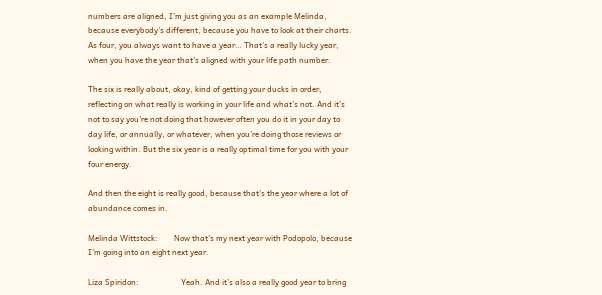numbers are aligned, I’m just giving you as an example Melinda, because everybody’s different, because you have to look at their charts. As four, you always want to have a year… That’s a really lucky year, when you have the year that’s aligned with your life path number.

The six is really about, okay, kind of getting your ducks in order, reflecting on what really is working in your life and what’s not. And it’s not to say you’re not doing that however often you do it in your day to day life, or annually, or whatever, when you’re doing those reviews or looking within. But the six year is a really optimal time for you with your four energy.

And then the eight is really good, because that’s the year where a lot of abundance comes in.

Melinda Wittstock:        Now that’s my next year with Podopolo, because I’m going into an eight next year.

Liza Spiridon:                     Yeah. And it’s also a really good year to bring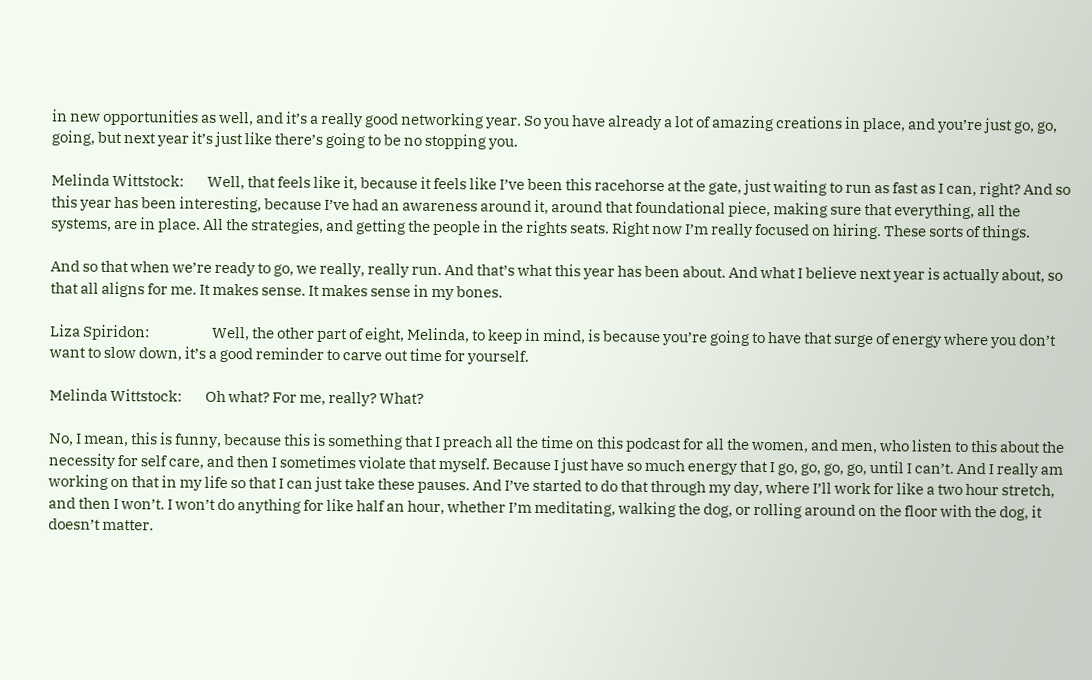in new opportunities as well, and it’s a really good networking year. So you have already a lot of amazing creations in place, and you’re just go, go, going, but next year it’s just like there’s going to be no stopping you.

Melinda Wittstock:        Well, that feels like it, because it feels like I’ve been this racehorse at the gate, just waiting to run as fast as I can, right? And so this year has been interesting, because I’ve had an awareness around it, around that foundational piece, making sure that everything, all the systems, are in place. All the strategies, and getting the people in the rights seats. Right now I’m really focused on hiring. These sorts of things.

And so that when we’re ready to go, we really, really run. And that’s what this year has been about. And what I believe next year is actually about, so that all aligns for me. It makes sense. It makes sense in my bones.

Liza Spiridon:                     Well, the other part of eight, Melinda, to keep in mind, is because you’re going to have that surge of energy where you don’t want to slow down, it’s a good reminder to carve out time for yourself.

Melinda Wittstock:        Oh what? For me, really? What?

No, I mean, this is funny, because this is something that I preach all the time on this podcast for all the women, and men, who listen to this about the necessity for self care, and then I sometimes violate that myself. Because I just have so much energy that I go, go, go, go, until I can’t. And I really am working on that in my life so that I can just take these pauses. And I’ve started to do that through my day, where I’ll work for like a two hour stretch, and then I won’t. I won’t do anything for like half an hour, whether I’m meditating, walking the dog, or rolling around on the floor with the dog, it doesn’t matter.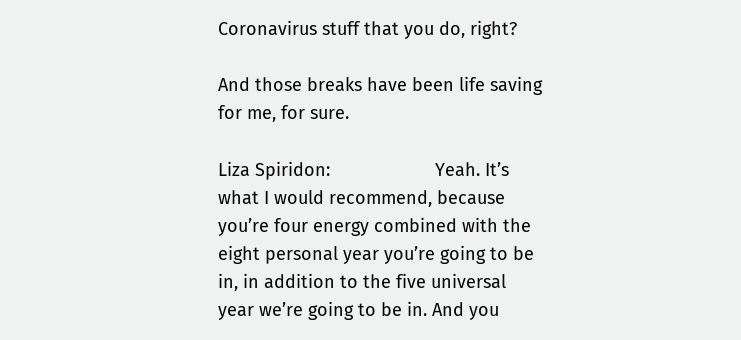Coronavirus stuff that you do, right?

And those breaks have been life saving for me, for sure.

Liza Spiridon:                     Yeah. It’s what I would recommend, because you’re four energy combined with the eight personal year you’re going to be in, in addition to the five universal year we’re going to be in. And you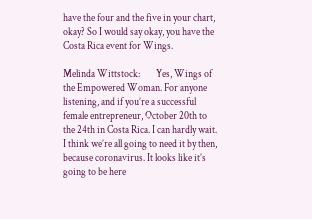have the four and the five in your chart, okay? So I would say okay, you have the Costa Rica event for Wings.

Melinda Wittstock:        Yes, Wings of the Empowered Woman. For anyone listening, and if you’re a successful female entrepreneur, October 20th to the 24th in Costa Rica. I can hardly wait. I think we’re all going to need it by then, because coronavirus. It looks like it’s going to be here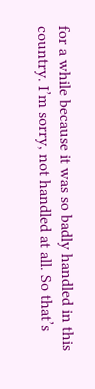for a while because it was so badly handled in this country. I’m sorry, not handled at all. So that’s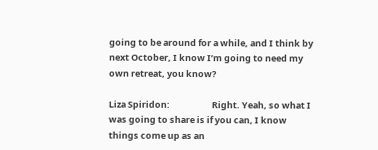going to be around for a while, and I think by next October, I know I’m going to need my own retreat, you know?

Liza Spiridon:                     Right. Yeah, so what I was going to share is if you can, I know things come up as an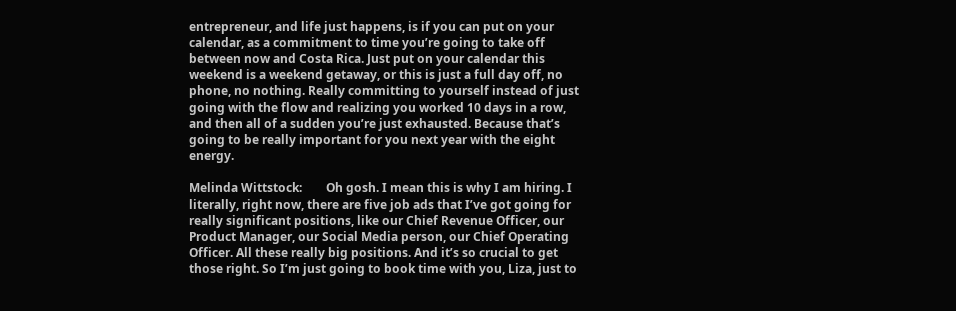entrepreneur, and life just happens, is if you can put on your calendar, as a commitment to time you’re going to take off between now and Costa Rica. Just put on your calendar this weekend is a weekend getaway, or this is just a full day off, no phone, no nothing. Really committing to yourself instead of just going with the flow and realizing you worked 10 days in a row, and then all of a sudden you’re just exhausted. Because that’s going to be really important for you next year with the eight energy.

Melinda Wittstock:        Oh gosh. I mean this is why I am hiring. I literally, right now, there are five job ads that I’ve got going for really significant positions, like our Chief Revenue Officer, our Product Manager, our Social Media person, our Chief Operating Officer. All these really big positions. And it’s so crucial to get those right. So I’m just going to book time with you, Liza, just to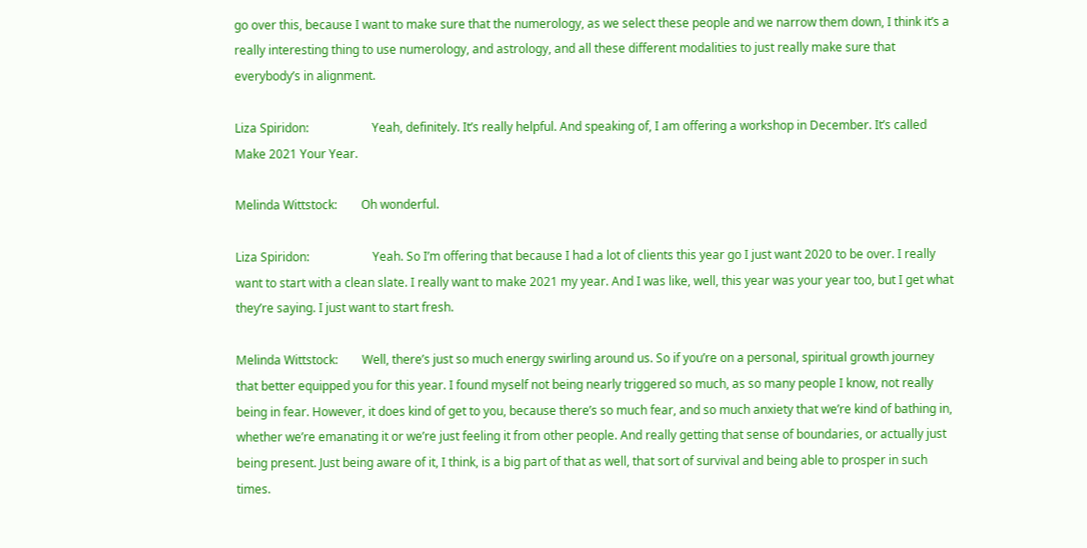go over this, because I want to make sure that the numerology, as we select these people and we narrow them down, I think it’s a really interesting thing to use numerology, and astrology, and all these different modalities to just really make sure that everybody’s in alignment.

Liza Spiridon:                     Yeah, definitely. It’s really helpful. And speaking of, I am offering a workshop in December. It’s called Make 2021 Your Year.

Melinda Wittstock:        Oh wonderful.

Liza Spiridon:                     Yeah. So I’m offering that because I had a lot of clients this year go I just want 2020 to be over. I really want to start with a clean slate. I really want to make 2021 my year. And I was like, well, this year was your year too, but I get what they’re saying. I just want to start fresh.

Melinda Wittstock:        Well, there’s just so much energy swirling around us. So if you’re on a personal, spiritual growth journey that better equipped you for this year. I found myself not being nearly triggered so much, as so many people I know, not really being in fear. However, it does kind of get to you, because there’s so much fear, and so much anxiety that we’re kind of bathing in, whether we’re emanating it or we’re just feeling it from other people. And really getting that sense of boundaries, or actually just being present. Just being aware of it, I think, is a big part of that as well, that sort of survival and being able to prosper in such times.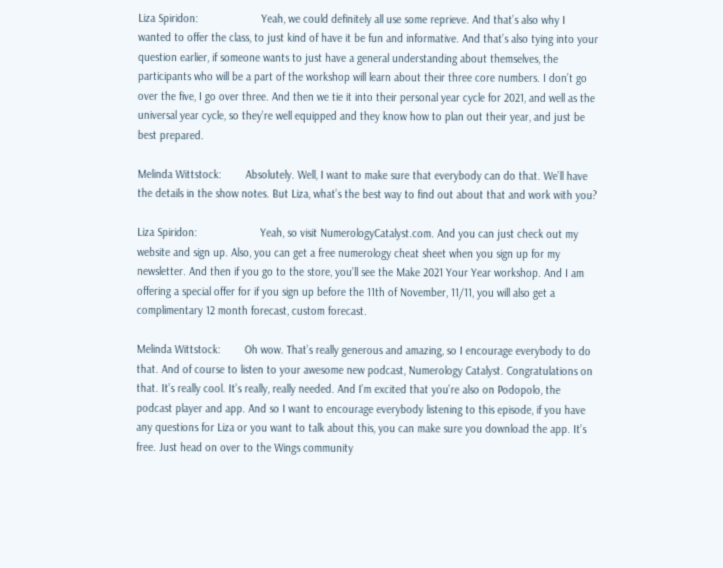Liza Spiridon:                     Yeah, we could definitely all use some reprieve. And that’s also why I wanted to offer the class, to just kind of have it be fun and informative. And that’s also tying into your question earlier, if someone wants to just have a general understanding about themselves, the participants who will be a part of the workshop will learn about their three core numbers. I don’t go over the five, I go over three. And then we tie it into their personal year cycle for 2021, and well as the universal year cycle, so they’re well equipped and they know how to plan out their year, and just be best prepared.

Melinda Wittstock:        Absolutely. Well, I want to make sure that everybody can do that. We’ll have the details in the show notes. But Liza, what’s the best way to find out about that and work with you?

Liza Spiridon:                     Yeah, so visit NumerologyCatalyst.com. And you can just check out my website and sign up. Also, you can get a free numerology cheat sheet when you sign up for my newsletter. And then if you go to the store, you’ll see the Make 2021 Your Year workshop. And I am offering a special offer for if you sign up before the 11th of November, 11/11, you will also get a complimentary 12 month forecast, custom forecast.

Melinda Wittstock:        Oh wow. That’s really generous and amazing, so I encourage everybody to do that. And of course to listen to your awesome new podcast, Numerology Catalyst. Congratulations on that. It’s really cool. It’s really, really needed. And I’m excited that you’re also on Podopolo, the podcast player and app. And so I want to encourage everybody listening to this episode, if you have any questions for Liza or you want to talk about this, you can make sure you download the app. It’s free. Just head on over to the Wings community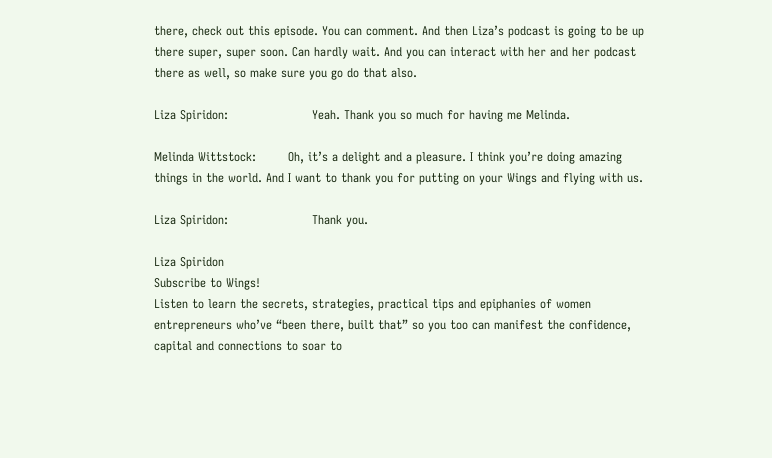there, check out this episode. You can comment. And then Liza’s podcast is going to be up there super, super soon. Can hardly wait. And you can interact with her and her podcast there as well, so make sure you go do that also.

Liza Spiridon:                     Yeah. Thank you so much for having me Melinda.

Melinda Wittstock:        Oh, it’s a delight and a pleasure. I think you’re doing amazing things in the world. And I want to thank you for putting on your Wings and flying with us.

Liza Spiridon:                     Thank you.

Liza Spiridon
Subscribe to Wings!
Listen to learn the secrets, strategies, practical tips and epiphanies of women entrepreneurs who’ve “been there, built that” so you too can manifest the confidence, capital and connections to soar to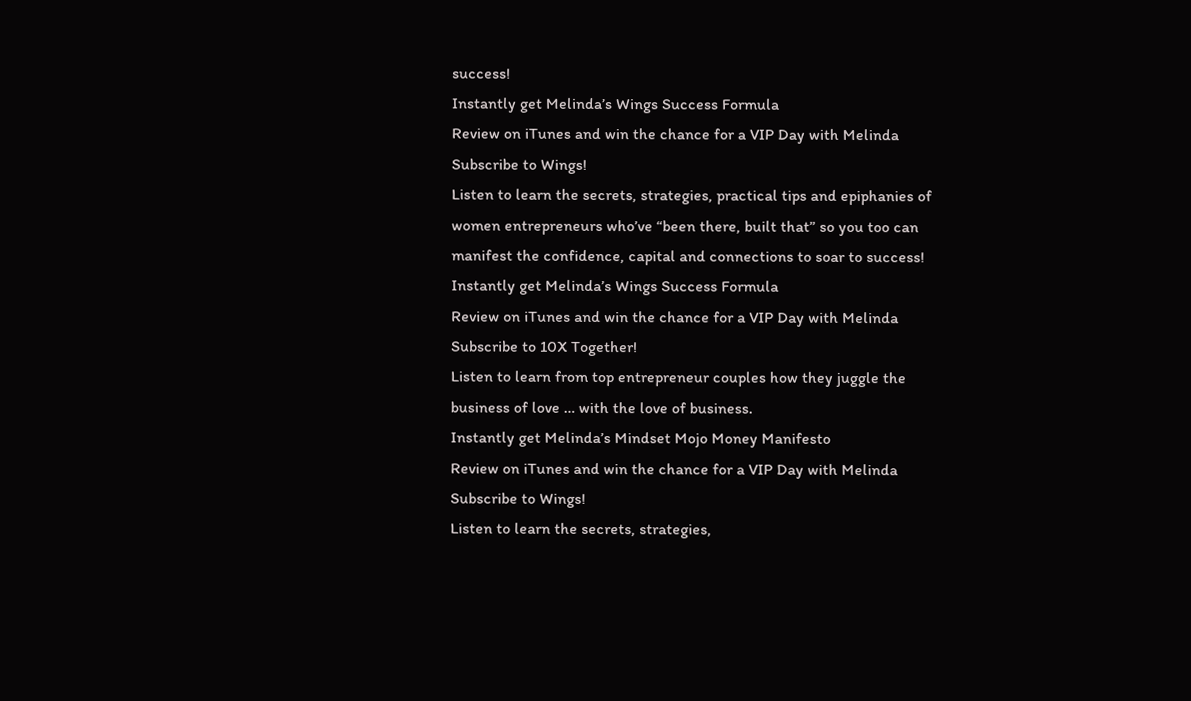success!
Instantly get Melinda’s Wings Success Formula
Review on iTunes and win the chance for a VIP Day with Melinda
Subscribe to Wings!
Listen to learn the secrets, strategies, practical tips and epiphanies of women entrepreneurs who’ve “been there, built that” so you too can manifest the confidence, capital and connections to soar to success!
Instantly get Melinda’s Wings Success Formula
Review on iTunes and win the chance for a VIP Day with Melinda
Subscribe to 10X Together!
Listen to learn from top entrepreneur couples how they juggle the business of love … with the love of business.
Instantly get Melinda’s Mindset Mojo Money Manifesto
Review on iTunes and win the chance for a VIP Day with Melinda
Subscribe to Wings!
Listen to learn the secrets, strategies,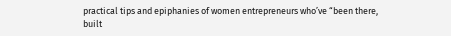practical tips and epiphanies of women entrepreneurs who’ve “been there, built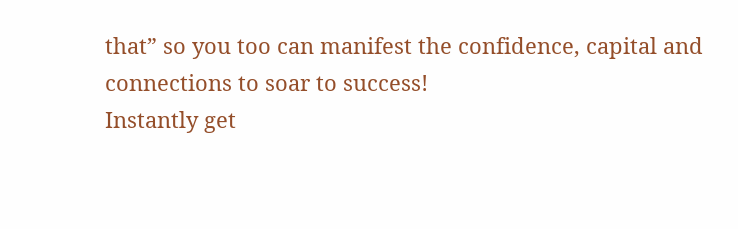that” so you too can manifest the confidence, capital and connections to soar to success!
Instantly get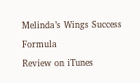Melinda’s Wings Success Formula
Review on iTunes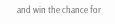and win the chance for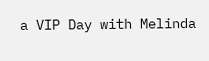a VIP Day with Melinda